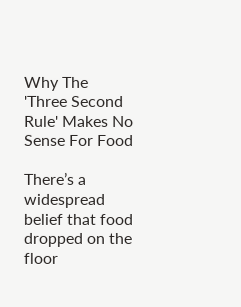Why The 'Three Second Rule' Makes No Sense For Food

There’s a widespread belief that food dropped on the floor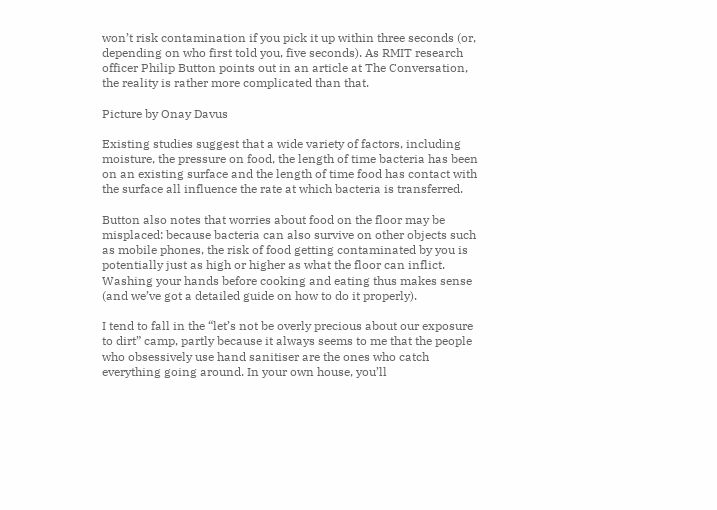won’t risk contamination if you pick it up within three seconds (or, depending on who first told you, five seconds). As RMIT research officer Philip Button points out in an article at The Conversation, the reality is rather more complicated than that.

Picture by Onay Davus

Existing studies suggest that a wide variety of factors, including moisture, the pressure on food, the length of time bacteria has been on an existing surface and the length of time food has contact with the surface all influence the rate at which bacteria is transferred.

Button also notes that worries about food on the floor may be misplaced: because bacteria can also survive on other objects such as mobile phones, the risk of food getting contaminated by you is potentially just as high or higher as what the floor can inflict. Washing your hands before cooking and eating thus makes sense (and we’ve got a detailed guide on how to do it properly).

I tend to fall in the “let’s not be overly precious about our exposure to dirt” camp, partly because it always seems to me that the people who obsessively use hand sanitiser are the ones who catch everything going around. In your own house, you’ll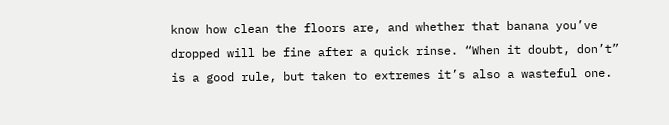know how clean the floors are, and whether that banana you’ve dropped will be fine after a quick rinse. “When it doubt, don’t” is a good rule, but taken to extremes it’s also a wasteful one.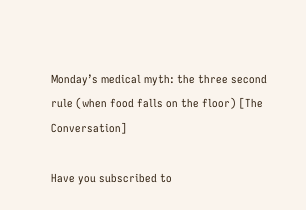Monday’s medical myth: the three second rule (when food falls on the floor) [The Conversation]

Have you subscribed to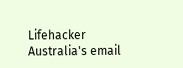Lifehacker Australia's email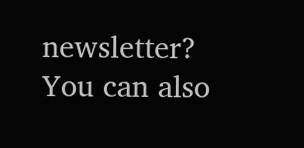newsletter? You can also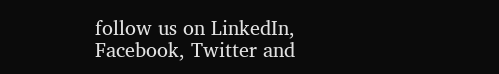follow us on LinkedIn, Facebook, Twitter and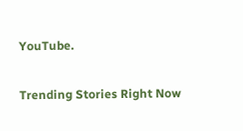YouTube.

Trending Stories Right Now